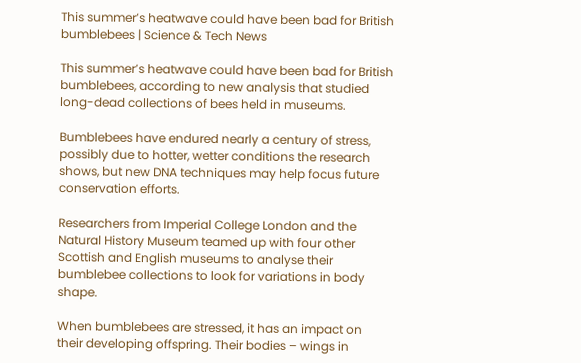This summer’s heatwave could have been bad for British bumblebees | Science & Tech News

This summer’s heatwave could have been bad for British bumblebees, according to new analysis that studied long-dead collections of bees held in museums.

Bumblebees have endured nearly a century of stress, possibly due to hotter, wetter conditions the research shows, but new DNA techniques may help focus future conservation efforts.

Researchers from Imperial College London and the Natural History Museum teamed up with four other Scottish and English museums to analyse their bumblebee collections to look for variations in body shape.

When bumblebees are stressed, it has an impact on their developing offspring. Their bodies – wings in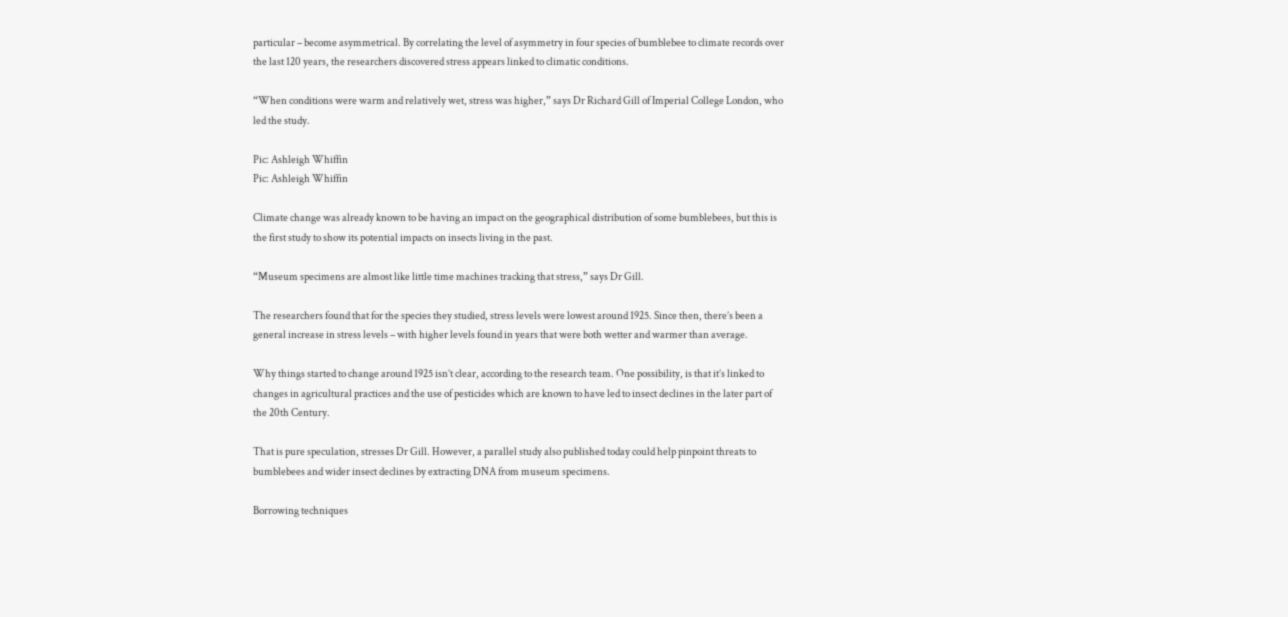particular – become asymmetrical. By correlating the level of asymmetry in four species of bumblebee to climate records over the last 120 years, the researchers discovered stress appears linked to climatic conditions.

“When conditions were warm and relatively wet, stress was higher,” says Dr Richard Gill of Imperial College London, who led the study.

Pic: Ashleigh Whiffin
Pic: Ashleigh Whiffin

Climate change was already known to be having an impact on the geographical distribution of some bumblebees, but this is the first study to show its potential impacts on insects living in the past.

“Museum specimens are almost like little time machines tracking that stress,” says Dr Gill.

The researchers found that for the species they studied, stress levels were lowest around 1925. Since then, there’s been a general increase in stress levels – with higher levels found in years that were both wetter and warmer than average.

Why things started to change around 1925 isn’t clear, according to the research team. One possibility, is that it’s linked to changes in agricultural practices and the use of pesticides which are known to have led to insect declines in the later part of the 20th Century.

That is pure speculation, stresses Dr Gill. However, a parallel study also published today could help pinpoint threats to bumblebees and wider insect declines by extracting DNA from museum specimens.

Borrowing techniques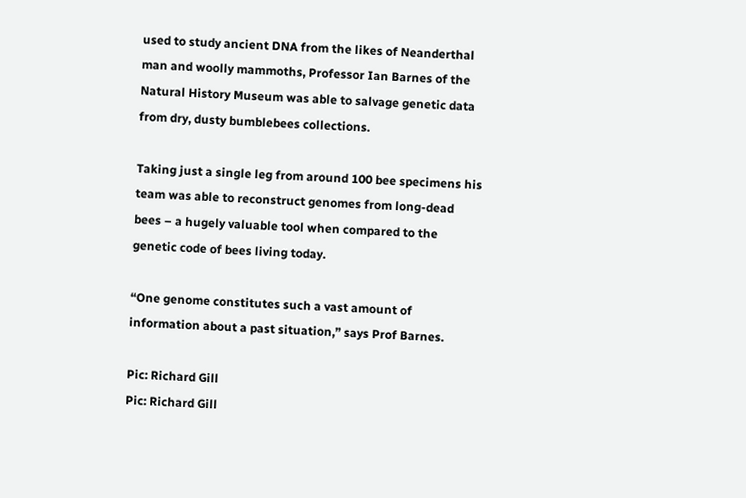used to study ancient DNA from the likes of Neanderthal man and woolly mammoths, Professor Ian Barnes of the Natural History Museum was able to salvage genetic data from dry, dusty bumblebees collections.

Taking just a single leg from around 100 bee specimens his team was able to reconstruct genomes from long-dead bees – a hugely valuable tool when compared to the genetic code of bees living today.

“One genome constitutes such a vast amount of information about a past situation,” says Prof Barnes.

Pic: Richard Gill
Pic: Richard Gill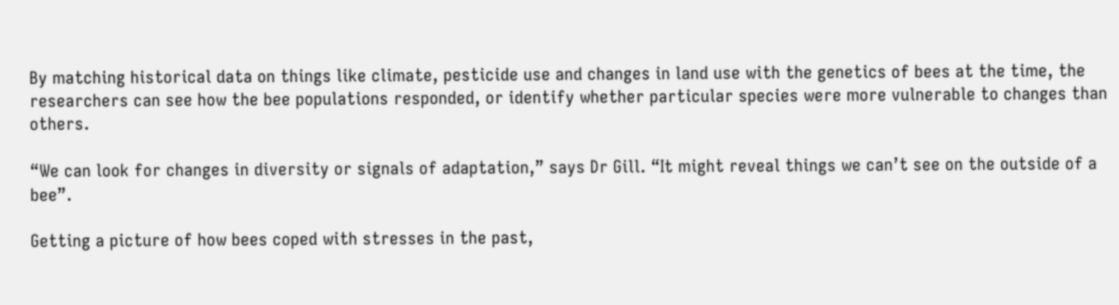By matching historical data on things like climate, pesticide use and changes in land use with the genetics of bees at the time, the researchers can see how the bee populations responded, or identify whether particular species were more vulnerable to changes than others.

“We can look for changes in diversity or signals of adaptation,” says Dr Gill. “It might reveal things we can’t see on the outside of a bee”.

Getting a picture of how bees coped with stresses in the past,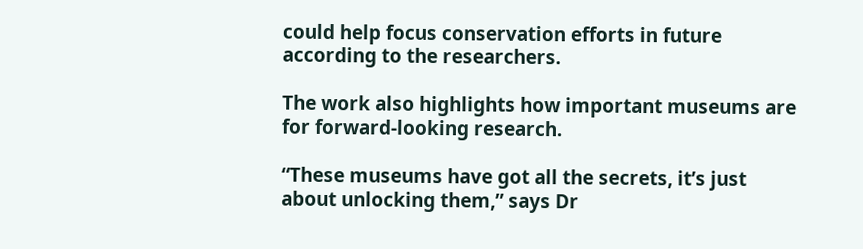could help focus conservation efforts in future according to the researchers.

The work also highlights how important museums are for forward-looking research.

“These museums have got all the secrets, it’s just about unlocking them,” says Dr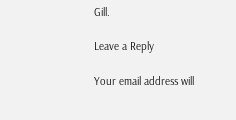Gill.

Leave a Reply

Your email address will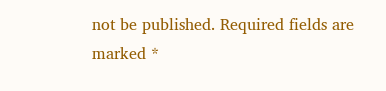not be published. Required fields are marked *